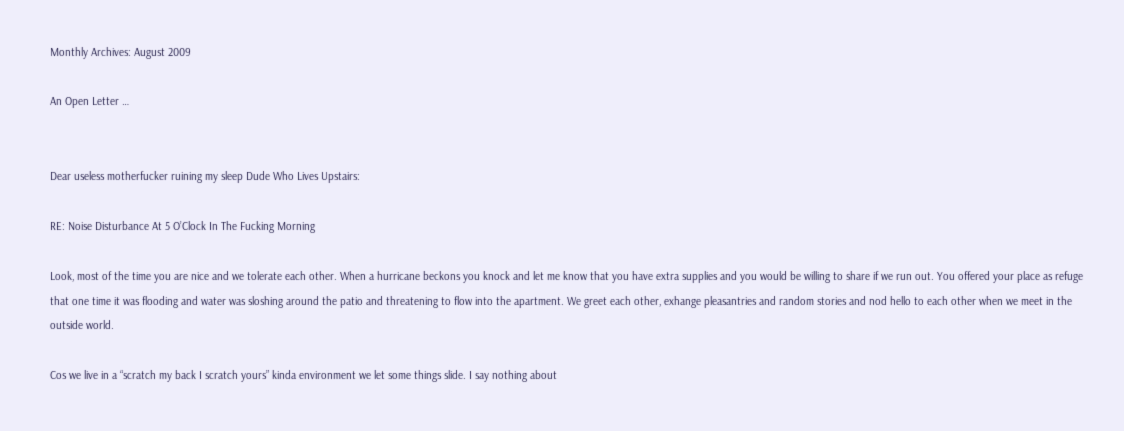Monthly Archives: August 2009

An Open Letter …


Dear useless motherfucker ruining my sleep Dude Who Lives Upstairs:

RE: Noise Disturbance At 5 O’Clock In The Fucking Morning

Look, most of the time you are nice and we tolerate each other. When a hurricane beckons you knock and let me know that you have extra supplies and you would be willing to share if we run out. You offered your place as refuge that one time it was flooding and water was sloshing around the patio and threatening to flow into the apartment. We greet each other, exhange pleasantries and random stories and nod hello to each other when we meet in the outside world.

Cos we live in a “scratch my back I scratch yours” kinda environment we let some things slide. I say nothing about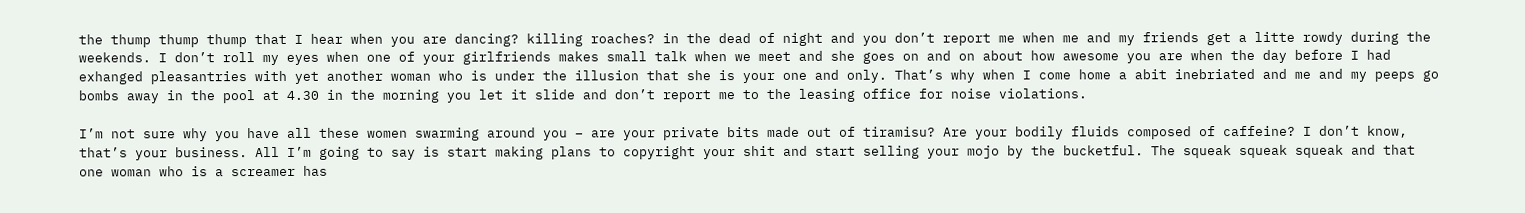the thump thump thump that I hear when you are dancing? killing roaches? in the dead of night and you don’t report me when me and my friends get a litte rowdy during the weekends. I don’t roll my eyes when one of your girlfriends makes small talk when we meet and she goes on and on about how awesome you are when the day before I had exhanged pleasantries with yet another woman who is under the illusion that she is your one and only. That’s why when I come home a abit inebriated and me and my peeps go bombs away in the pool at 4.30 in the morning you let it slide and don’t report me to the leasing office for noise violations.

I’m not sure why you have all these women swarming around you – are your private bits made out of tiramisu? Are your bodily fluids composed of caffeine? I don’t know, that’s your business. All I’m going to say is start making plans to copyright your shit and start selling your mojo by the bucketful. The squeak squeak squeak and that one woman who is a screamer has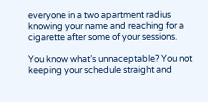everyone in a two apartment radius knowing your name and reaching for a cigarette after some of your sessions.

You know what’s unnaceptable? You not keeping your schedule straight and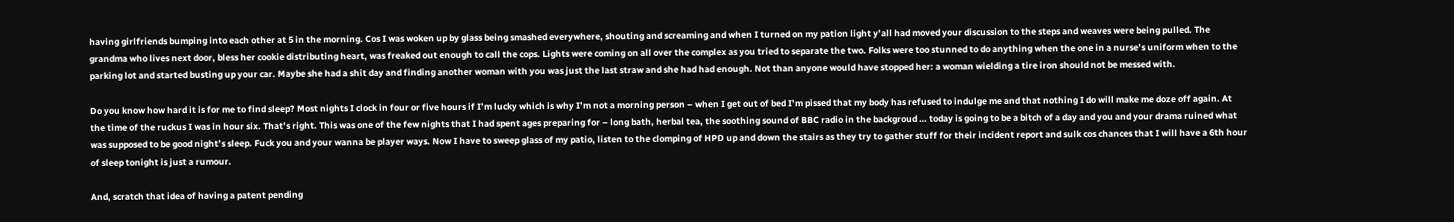having girlfriends bumping into each other at 5 in the morning. Cos I was woken up by glass being smashed everywhere, shouting and screaming and when I turned on my pation light y’all had moved your discussion to the steps and weaves were being pulled. The grandma who lives next door, bless her cookie distributing heart, was freaked out enough to call the cops. Lights were coming on all over the complex as you tried to separate the two. Folks were too stunned to do anything when the one in a nurse’s uniform when to the parking lot and started busting up your car. Maybe she had a shit day and finding another woman with you was just the last straw and she had had enough. Not than anyone would have stopped her: a woman wielding a tire iron should not be messed with.

Do you know how hard it is for me to find sleep? Most nights I clock in four or five hours if I’m lucky which is why I’m not a morning person – when I get out of bed I’m pissed that my body has refused to indulge me and that nothing I do will make me doze off again. At the time of the ruckus I was in hour six. That’s right. This was one of the few nights that I had spent ages preparing for – long bath, herbal tea, the soothing sound of BBC radio in the backgroud … today is going to be a bitch of a day and you and your drama ruined what was supposed to be good night’s sleep. Fuck you and your wanna be player ways. Now I have to sweep glass of my patio, listen to the clomping of HPD up and down the stairs as they try to gather stuff for their incident report and sulk cos chances that I will have a 6th hour of sleep tonight is just a rumour.

And, scratch that idea of having a patent pending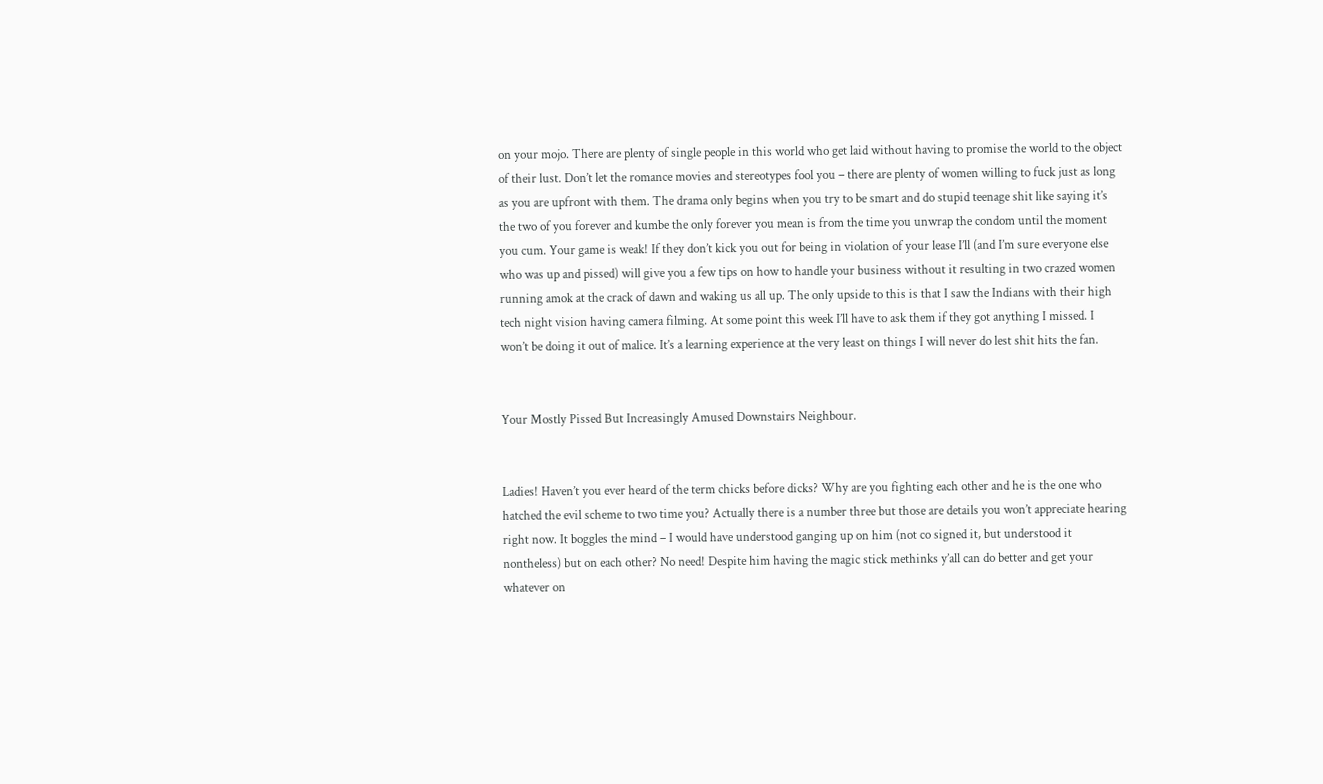on your mojo. There are plenty of single people in this world who get laid without having to promise the world to the object of their lust. Don’t let the romance movies and stereotypes fool you – there are plenty of women willing to fuck just as long as you are upfront with them. The drama only begins when you try to be smart and do stupid teenage shit like saying it’s the two of you forever and kumbe the only forever you mean is from the time you unwrap the condom until the moment you cum. Your game is weak! If they don’t kick you out for being in violation of your lease I’ll (and I’m sure everyone else who was up and pissed) will give you a few tips on how to handle your business without it resulting in two crazed women running amok at the crack of dawn and waking us all up. The only upside to this is that I saw the Indians with their high tech night vision having camera filming. At some point this week I’ll have to ask them if they got anything I missed. I won’t be doing it out of malice. It’s a learning experience at the very least on things I will never do lest shit hits the fan.


Your Mostly Pissed But Increasingly Amused Downstairs Neighbour.


Ladies! Haven’t you ever heard of the term chicks before dicks? Why are you fighting each other and he is the one who hatched the evil scheme to two time you? Actually there is a number three but those are details you won’t appreciate hearing right now. It boggles the mind – I would have understood ganging up on him (not co signed it, but understood it nontheless) but on each other? No need! Despite him having the magic stick methinks y’all can do better and get your whatever on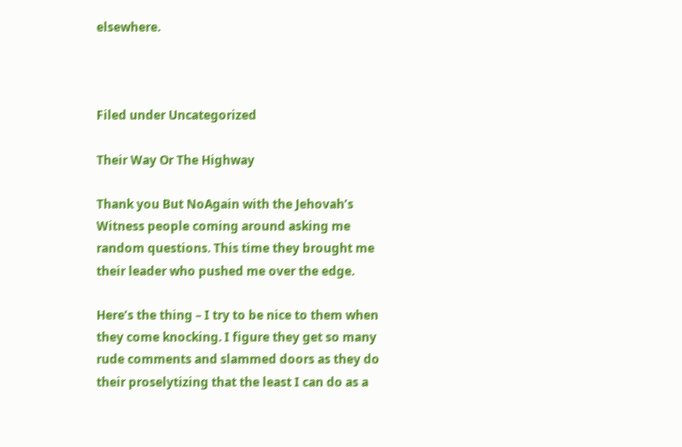elsewhere.



Filed under Uncategorized

Their Way Or The Highway

Thank you But NoAgain with the Jehovah’s Witness people coming around asking me random questions. This time they brought me their leader who pushed me over the edge.

Here’s the thing – I try to be nice to them when they come knocking. I figure they get so many rude comments and slammed doors as they do their proselytizing that the least I can do as a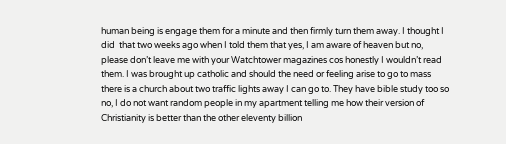human being is engage them for a minute and then firmly turn them away. I thought I did  that two weeks ago when I told them that yes, I am aware of heaven but no, please don’t leave me with your Watchtower magazines cos honestly I wouldn’t read them. I was brought up catholic and should the need or feeling arise to go to mass there is a church about two traffic lights away I can go to. They have bible study too so no, I do not want random people in my apartment telling me how their version of Christianity is better than the other eleventy billion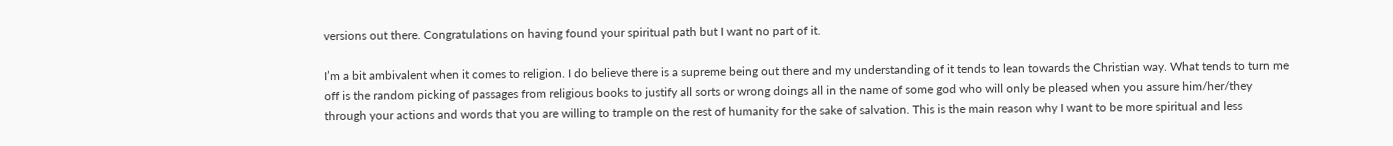versions out there. Congratulations on having found your spiritual path but I want no part of it.

I’m a bit ambivalent when it comes to religion. I do believe there is a supreme being out there and my understanding of it tends to lean towards the Christian way. What tends to turn me off is the random picking of passages from religious books to justify all sorts or wrong doings all in the name of some god who will only be pleased when you assure him/her/they through your actions and words that you are willing to trample on the rest of humanity for the sake of salvation. This is the main reason why I want to be more spiritual and less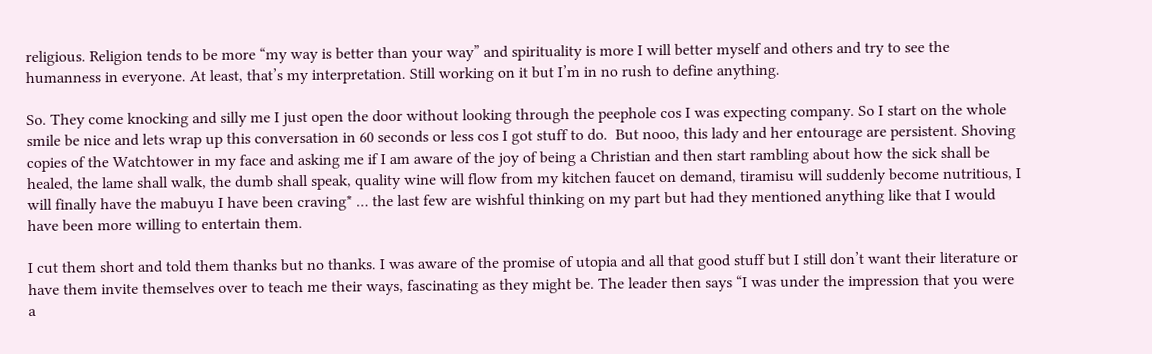religious. Religion tends to be more “my way is better than your way” and spirituality is more I will better myself and others and try to see the humanness in everyone. At least, that’s my interpretation. Still working on it but I’m in no rush to define anything.

So. They come knocking and silly me I just open the door without looking through the peephole cos I was expecting company. So I start on the whole smile be nice and lets wrap up this conversation in 60 seconds or less cos I got stuff to do.  But nooo, this lady and her entourage are persistent. Shoving copies of the Watchtower in my face and asking me if I am aware of the joy of being a Christian and then start rambling about how the sick shall be healed, the lame shall walk, the dumb shall speak, quality wine will flow from my kitchen faucet on demand, tiramisu will suddenly become nutritious, I will finally have the mabuyu I have been craving* … the last few are wishful thinking on my part but had they mentioned anything like that I would have been more willing to entertain them.

I cut them short and told them thanks but no thanks. I was aware of the promise of utopia and all that good stuff but I still don’t want their literature or have them invite themselves over to teach me their ways, fascinating as they might be. The leader then says “I was under the impression that you were a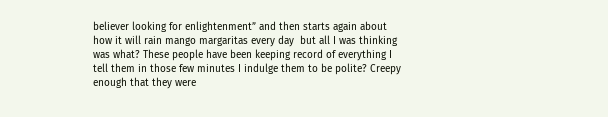believer looking for enlightenment” and then starts again about how it will rain mango margaritas every day  but all I was thinking was what? These people have been keeping record of everything I tell them in those few minutes I indulge them to be polite? Creepy enough that they were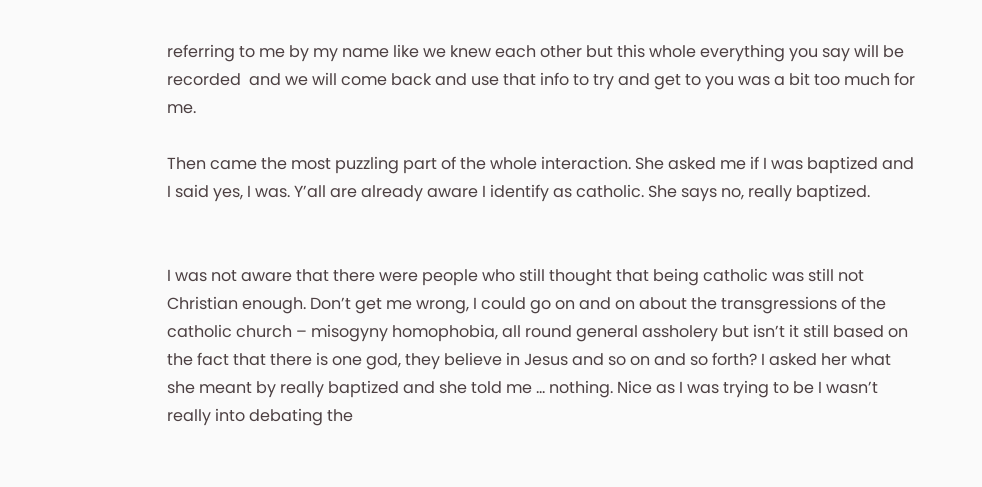referring to me by my name like we knew each other but this whole everything you say will be recorded  and we will come back and use that info to try and get to you was a bit too much for me.

Then came the most puzzling part of the whole interaction. She asked me if I was baptized and I said yes, I was. Y’all are already aware I identify as catholic. She says no, really baptized.


I was not aware that there were people who still thought that being catholic was still not Christian enough. Don’t get me wrong, I could go on and on about the transgressions of the catholic church – misogyny homophobia, all round general assholery but isn’t it still based on the fact that there is one god, they believe in Jesus and so on and so forth? I asked her what she meant by really baptized and she told me … nothing. Nice as I was trying to be I wasn’t really into debating the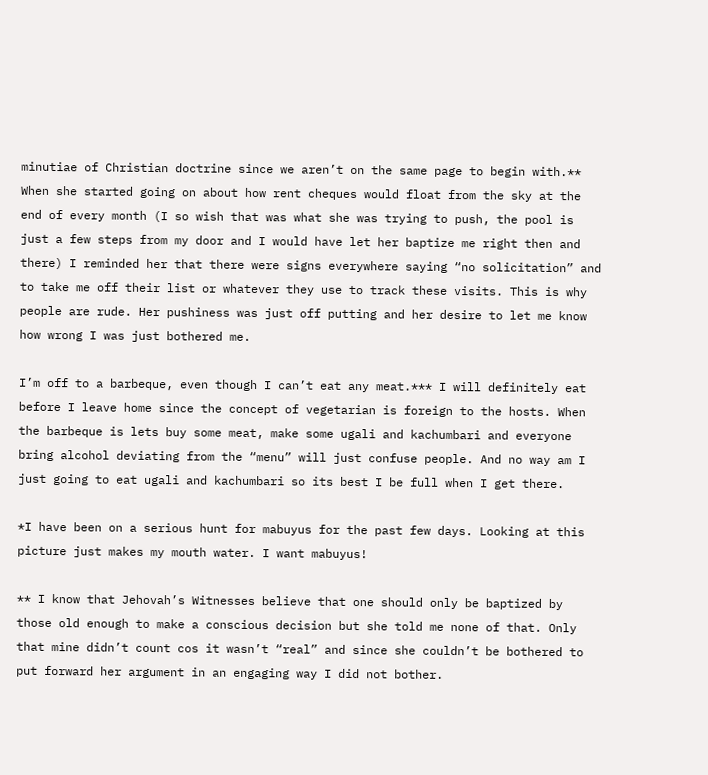minutiae of Christian doctrine since we aren’t on the same page to begin with.** When she started going on about how rent cheques would float from the sky at the end of every month (I so wish that was what she was trying to push, the pool is just a few steps from my door and I would have let her baptize me right then and there) I reminded her that there were signs everywhere saying “no solicitation” and to take me off their list or whatever they use to track these visits. This is why people are rude. Her pushiness was just off putting and her desire to let me know how wrong I was just bothered me.

I’m off to a barbeque, even though I can’t eat any meat.*** I will definitely eat before I leave home since the concept of vegetarian is foreign to the hosts. When the barbeque is lets buy some meat, make some ugali and kachumbari and everyone bring alcohol deviating from the “menu” will just confuse people. And no way am I just going to eat ugali and kachumbari so its best I be full when I get there.

*I have been on a serious hunt for mabuyus for the past few days. Looking at this picture just makes my mouth water. I want mabuyus!

** I know that Jehovah’s Witnesses believe that one should only be baptized by those old enough to make a conscious decision but she told me none of that. Only that mine didn’t count cos it wasn’t “real” and since she couldn’t be bothered to put forward her argument in an engaging way I did not bother.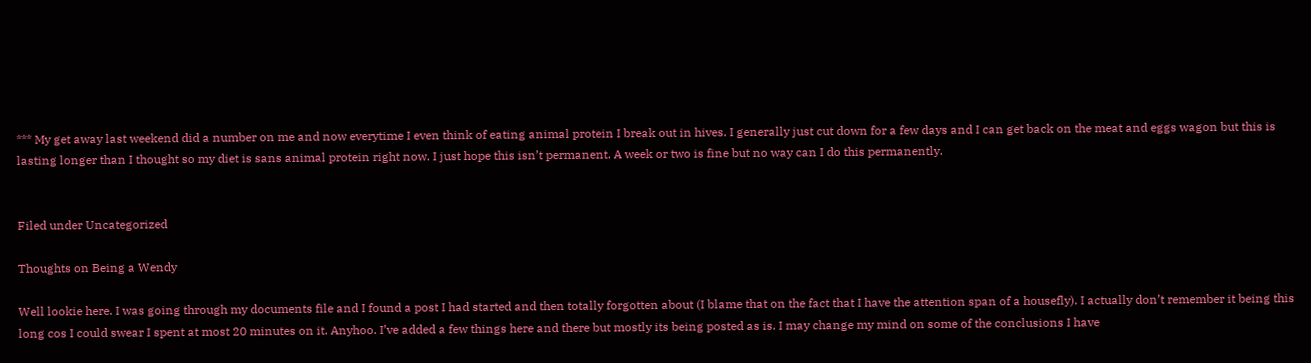*** My get away last weekend did a number on me and now everytime I even think of eating animal protein I break out in hives. I generally just cut down for a few days and I can get back on the meat and eggs wagon but this is lasting longer than I thought so my diet is sans animal protein right now. I just hope this isn’t permanent. A week or two is fine but no way can I do this permanently.


Filed under Uncategorized

Thoughts on Being a Wendy

Well lookie here. I was going through my documents file and I found a post I had started and then totally forgotten about (I blame that on the fact that I have the attention span of a housefly). I actually don’t remember it being this long cos I could swear I spent at most 20 minutes on it. Anyhoo. I’ve added a few things here and there but mostly its being posted as is. I may change my mind on some of the conclusions I have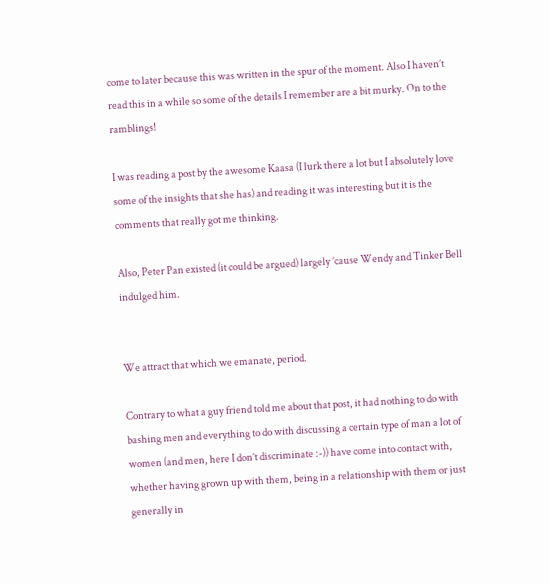come to later because this was written in the spur of the moment. Also I haven’t read this in a while so some of the details I remember are a bit murky. On to the ramblings!

I was reading a post by the awesome Kaasa (I lurk there a lot but I absolutely love some of the insights that she has) and reading it was interesting but it is the comments that really got me thinking.

Also, Peter Pan existed (it could be argued) largely ’cause Wendy and Tinker Bell indulged him.


We attract that which we emanate, period.

Contrary to what a guy friend told me about that post, it had nothing to do with bashing men and everything to do with discussing a certain type of man a lot of women (and men, here I don’t discriminate :-)) have come into contact with, whether having grown up with them, being in a relationship with them or just generally in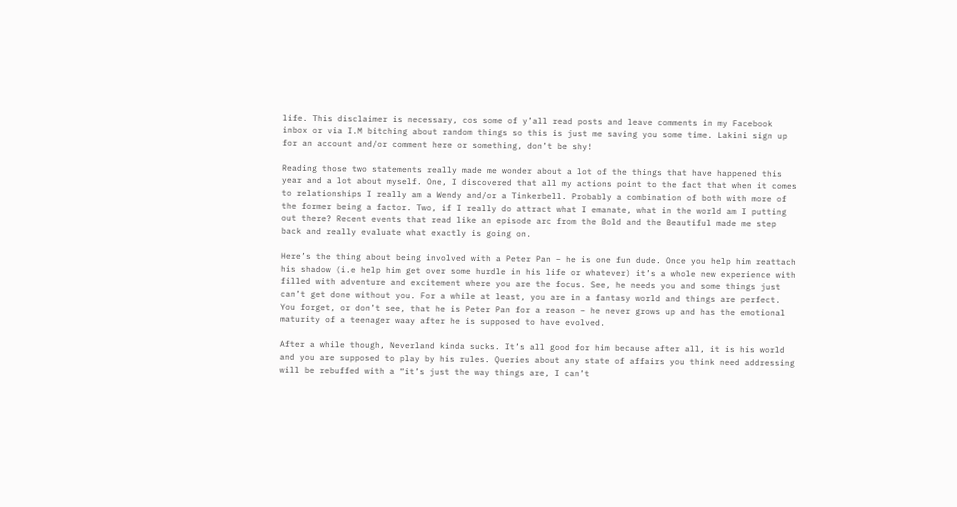life. This disclaimer is necessary, cos some of y’all read posts and leave comments in my Facebook inbox or via I.M bitching about random things so this is just me saving you some time. Lakini sign up for an account and/or comment here or something, don’t be shy!

Reading those two statements really made me wonder about a lot of the things that have happened this year and a lot about myself. One, I discovered that all my actions point to the fact that when it comes to relationships I really am a Wendy and/or a Tinkerbell. Probably a combination of both with more of the former being a factor. Two, if I really do attract what I emanate, what in the world am I putting out there? Recent events that read like an episode arc from the Bold and the Beautiful made me step back and really evaluate what exactly is going on.

Here’s the thing about being involved with a Peter Pan – he is one fun dude. Once you help him reattach his shadow (i.e help him get over some hurdle in his life or whatever) it’s a whole new experience with filled with adventure and excitement where you are the focus. See, he needs you and some things just can’t get done without you. For a while at least, you are in a fantasy world and things are perfect. You forget, or don’t see, that he is Peter Pan for a reason – he never grows up and has the emotional maturity of a teenager waay after he is supposed to have evolved.

After a while though, Neverland kinda sucks. It’s all good for him because after all, it is his world and you are supposed to play by his rules. Queries about any state of affairs you think need addressing will be rebuffed with a “it’s just the way things are, I can’t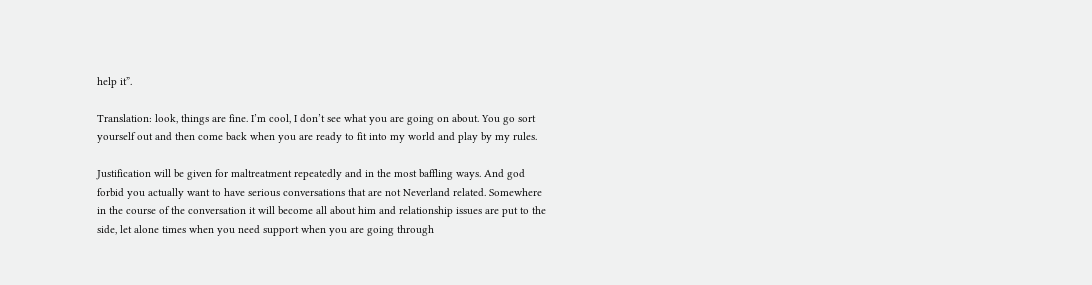help it”.

Translation: look, things are fine. I’m cool, I don’t see what you are going on about. You go sort yourself out and then come back when you are ready to fit into my world and play by my rules.

Justification will be given for maltreatment repeatedly and in the most baffling ways. And god forbid you actually want to have serious conversations that are not Neverland related. Somewhere in the course of the conversation it will become all about him and relationship issues are put to the side, let alone times when you need support when you are going through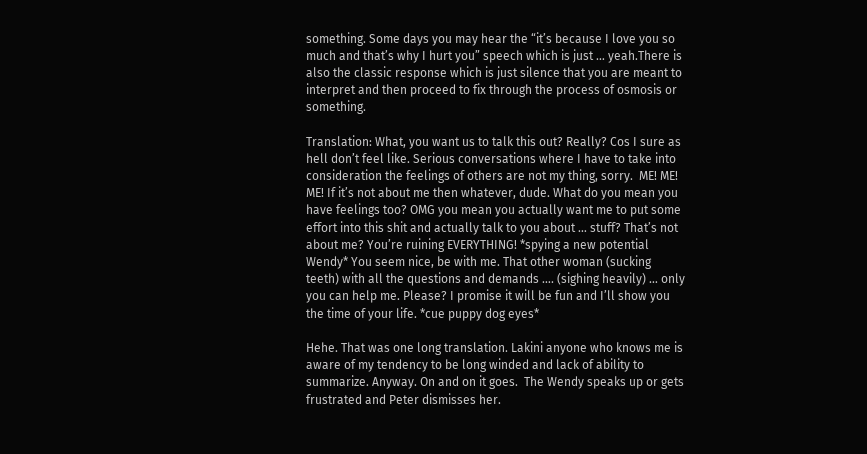something. Some days you may hear the “it’s because I love you so much and that’s why I hurt you” speech which is just … yeah.There is also the classic response which is just silence that you are meant to interpret and then proceed to fix through the process of osmosis or something.

Translation: What, you want us to talk this out? Really? Cos I sure as hell don’t feel like. Serious conversations where I have to take into consideration the feelings of others are not my thing, sorry.  ME! ME! ME! If it’s not about me then whatever, dude. What do you mean you have feelings too? OMG you mean you actually want me to put some effort into this shit and actually talk to you about … stuff? That’s not about me? You’re ruining EVERYTHING! *spying a new potential Wendy* You seem nice, be with me. That other woman (sucking teeth) with all the questions and demands …. (sighing heavily) … only you can help me. Please? I promise it will be fun and I’ll show you the time of your life. *cue puppy dog eyes*

Hehe. That was one long translation. Lakini anyone who knows me is aware of my tendency to be long winded and lack of ability to summarize. Anyway. On and on it goes.  The Wendy speaks up or gets frustrated and Peter dismisses her.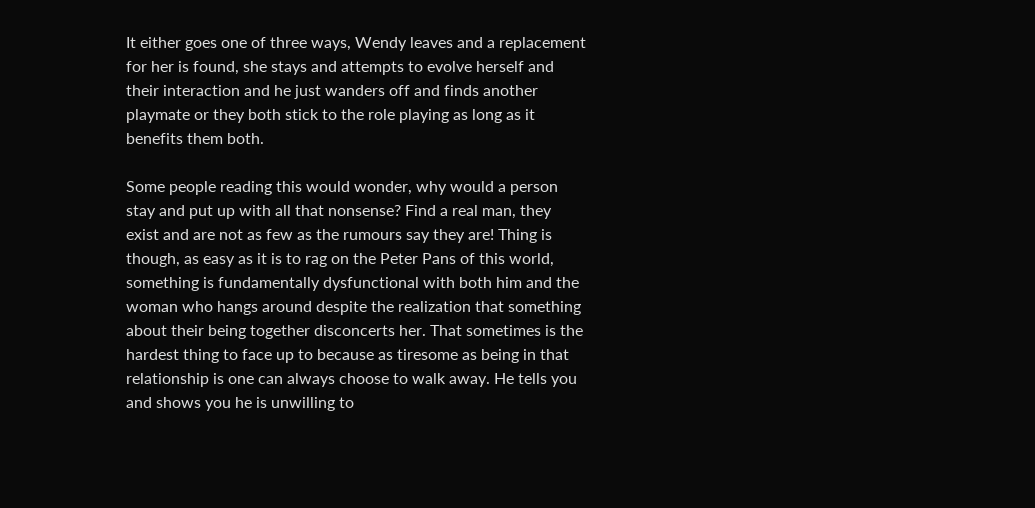It either goes one of three ways, Wendy leaves and a replacement for her is found, she stays and attempts to evolve herself and their interaction and he just wanders off and finds another playmate or they both stick to the role playing as long as it benefits them both.

Some people reading this would wonder, why would a person stay and put up with all that nonsense? Find a real man, they exist and are not as few as the rumours say they are! Thing is though, as easy as it is to rag on the Peter Pans of this world, something is fundamentally dysfunctional with both him and the woman who hangs around despite the realization that something about their being together disconcerts her. That sometimes is the hardest thing to face up to because as tiresome as being in that relationship is one can always choose to walk away. He tells you and shows you he is unwilling to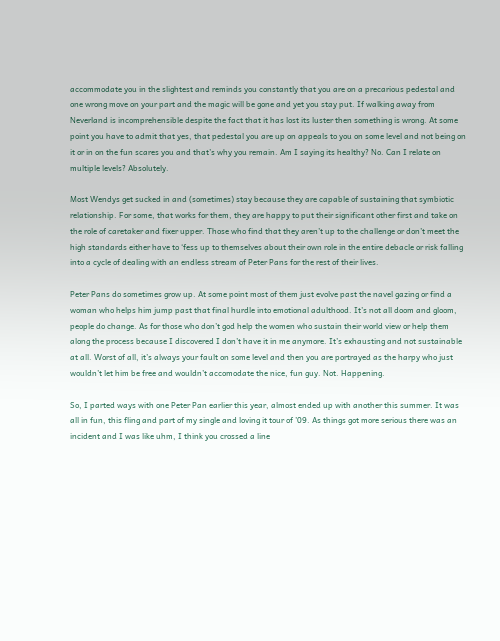accommodate you in the slightest and reminds you constantly that you are on a precarious pedestal and one wrong move on your part and the magic will be gone and yet you stay put. If walking away from Neverland is incomprehensible despite the fact that it has lost its luster then something is wrong. At some point you have to admit that yes, that pedestal you are up on appeals to you on some level and not being on it or in on the fun scares you and that’s why you remain. Am I saying its healthy? No. Can I relate on multiple levels? Absolutely.

Most Wendys get sucked in and (sometimes) stay because they are capable of sustaining that symbiotic relationship. For some, that works for them, they are happy to put their significant other first and take on the role of caretaker and fixer upper. Those who find that they aren’t up to the challenge or don’t meet the high standards either have to ‘fess up to themselves about their own role in the entire debacle or risk falling into a cycle of dealing with an endless stream of Peter Pans for the rest of their lives.

Peter Pans do sometimes grow up. At some point most of them just evolve past the navel gazing or find a woman who helps him jump past that final hurdle into emotional adulthood. It’s not all doom and gloom, people do change. As for those who don’t god help the women who sustain their world view or help them along the process because I discovered I don’t have it in me anymore. It’s exhausting and not sustainable at all. Worst of all, it’s always your fault on some level and then you are portrayed as the harpy who just wouldn’t let him be free and wouldn’t accomodate the nice, fun guy. Not. Happening.

So, I parted ways with one Peter Pan earlier this year, almost ended up with another this summer. It was all in fun, this fling and part of my single and loving it tour of ’09. As things got more serious there was an incident and I was like uhm, I think you crossed a line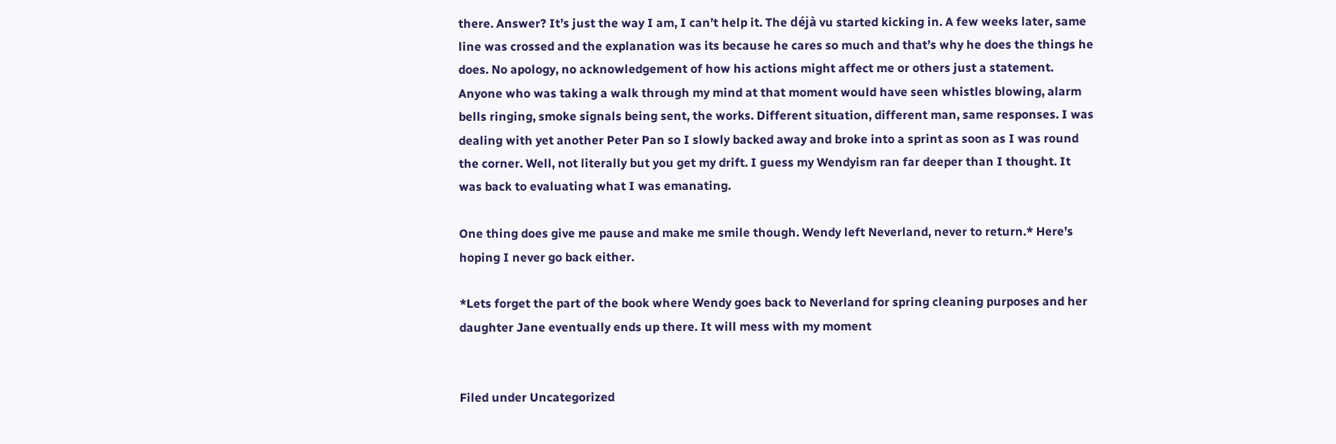there. Answer? It’s just the way I am, I can’t help it. The déjà vu started kicking in. A few weeks later, same line was crossed and the explanation was its because he cares so much and that’s why he does the things he does. No apology, no acknowledgement of how his actions might affect me or others just a statement. Anyone who was taking a walk through my mind at that moment would have seen whistles blowing, alarm bells ringing, smoke signals being sent, the works. Different situation, different man, same responses. I was dealing with yet another Peter Pan so I slowly backed away and broke into a sprint as soon as I was round the corner. Well, not literally but you get my drift. I guess my Wendyism ran far deeper than I thought. It was back to evaluating what I was emanating.

One thing does give me pause and make me smile though. Wendy left Neverland, never to return.* Here’s hoping I never go back either.

*Lets forget the part of the book where Wendy goes back to Neverland for spring cleaning purposes and her daughter Jane eventually ends up there. It will mess with my moment


Filed under Uncategorized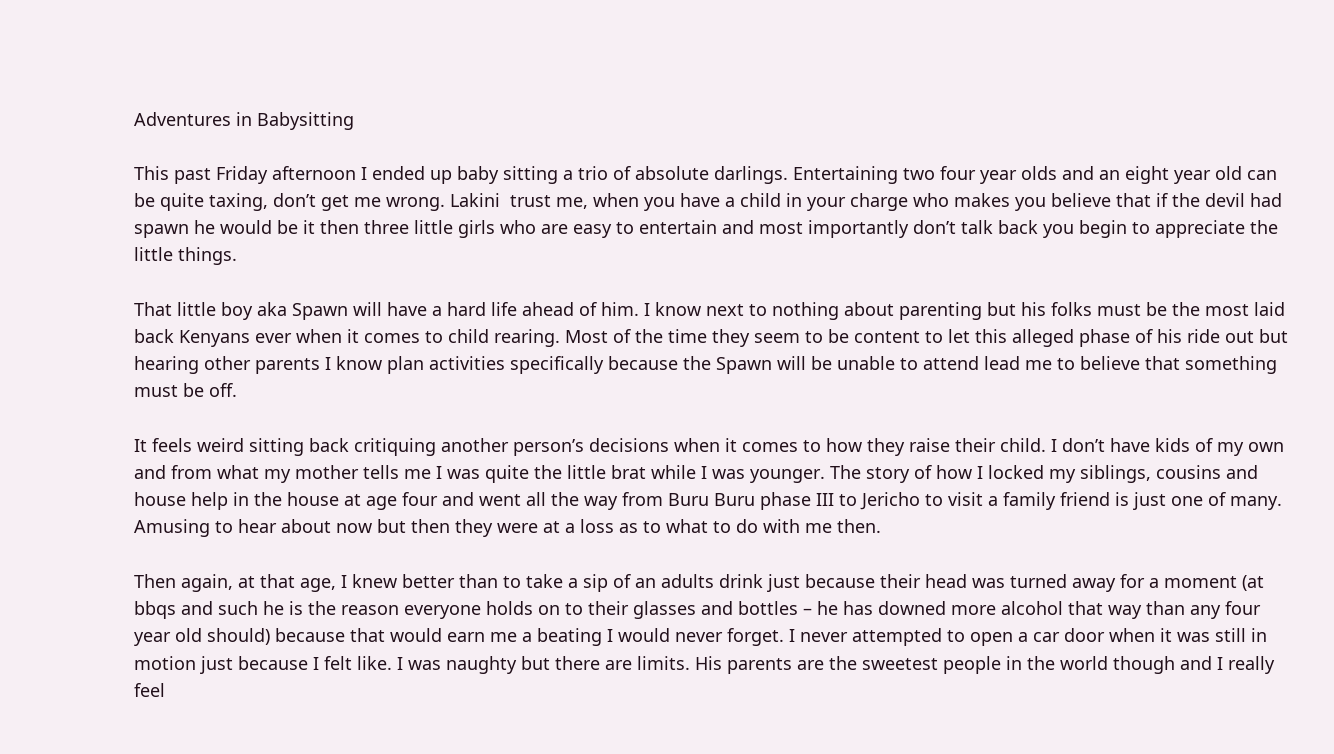Adventures in Babysitting

This past Friday afternoon I ended up baby sitting a trio of absolute darlings. Entertaining two four year olds and an eight year old can be quite taxing, don’t get me wrong. Lakini  trust me, when you have a child in your charge who makes you believe that if the devil had spawn he would be it then three little girls who are easy to entertain and most importantly don’t talk back you begin to appreciate the little things.

That little boy aka Spawn will have a hard life ahead of him. I know next to nothing about parenting but his folks must be the most laid back Kenyans ever when it comes to child rearing. Most of the time they seem to be content to let this alleged phase of his ride out but hearing other parents I know plan activities specifically because the Spawn will be unable to attend lead me to believe that something must be off.

It feels weird sitting back critiquing another person’s decisions when it comes to how they raise their child. I don’t have kids of my own and from what my mother tells me I was quite the little brat while I was younger. The story of how I locked my siblings, cousins and house help in the house at age four and went all the way from Buru Buru phase III to Jericho to visit a family friend is just one of many. Amusing to hear about now but then they were at a loss as to what to do with me then.

Then again, at that age, I knew better than to take a sip of an adults drink just because their head was turned away for a moment (at bbqs and such he is the reason everyone holds on to their glasses and bottles – he has downed more alcohol that way than any four year old should) because that would earn me a beating I would never forget. I never attempted to open a car door when it was still in motion just because I felt like. I was naughty but there are limits. His parents are the sweetest people in the world though and I really feel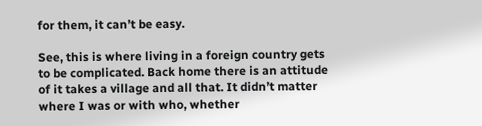for them, it can’t be easy.

See, this is where living in a foreign country gets to be complicated. Back home there is an attitude of it takes a village and all that. It didn’t matter where I was or with who, whether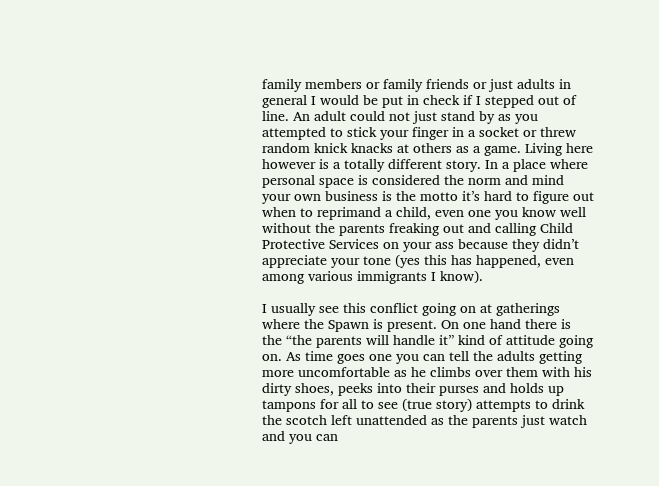family members or family friends or just adults in general I would be put in check if I stepped out of line. An adult could not just stand by as you attempted to stick your finger in a socket or threw random knick knacks at others as a game. Living here however is a totally different story. In a place where personal space is considered the norm and mind your own business is the motto it’s hard to figure out when to reprimand a child, even one you know well without the parents freaking out and calling Child Protective Services on your ass because they didn’t appreciate your tone (yes this has happened, even among various immigrants I know).

I usually see this conflict going on at gatherings where the Spawn is present. On one hand there is the “the parents will handle it” kind of attitude going on. As time goes one you can tell the adults getting more uncomfortable as he climbs over them with his dirty shoes, peeks into their purses and holds up tampons for all to see (true story) attempts to drink the scotch left unattended as the parents just watch and you can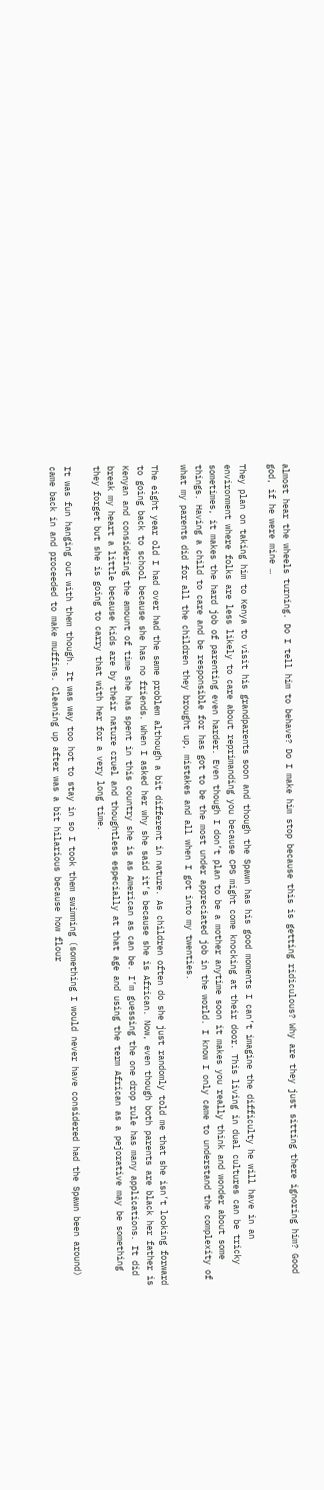almost hear the wheels turning. Do I tell him to behave? Do I make him stop because this is getting ridiculous? Why are they just sitting there ignoring him? Good god, if he were mine …

They plan on taking him to Kenya to visit his grandparents soon and though the Spawn has his good moments I can’t imagine the difficulty he will have in an environment where folks are less likely to care about reprimanding you because CPS might come knocking at their door. This living in dual cultures can be tricky sometimes, it makes the hard job of parenting even harder. Even though I don’t plan to be a mother anytime soon it makes you really think and wonder about some things. Having a child to care and be responsible for has got to be the most under appreciated job in the world. I know I only came to understand the complexity of what my parents did for all the children they brought up, mistakes and all when I got into my twenties.

The eight year old I had over had the same problem although a bit different in nature. As children often do she just randomly told me that she isn’t looking forward to going back to school because she has no friends. When I asked her why she said it’s because she is African. Now, even though both parents are black her father is Kenyan and considering the amount of time she has spent in this country she is as American as can be. I’m guessing the one drop rule has many applications. It did break my heart a little because kids are by their nature cruel and thoughtless especially at that age and using the term African as a pejorative may be something they forget but she is going to carry that with her for a very long time.

It was fun hanging out with them though. It was way too hot to stay in so I took them swimming (something I would never have considered had the Spawn been around) came back in and proceeded to make muffins. Cleaning up after was a bit hilarious because how flour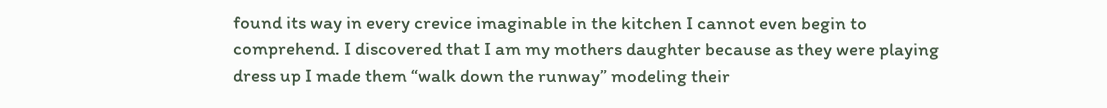found its way in every crevice imaginable in the kitchen I cannot even begin to comprehend. I discovered that I am my mothers daughter because as they were playing dress up I made them “walk down the runway” modeling their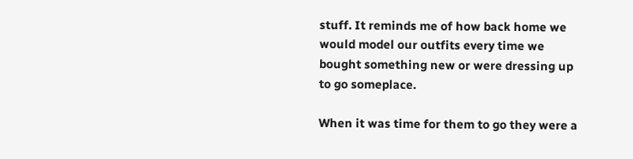stuff. It reminds me of how back home we would model our outfits every time we bought something new or were dressing up to go someplace.

When it was time for them to go they were a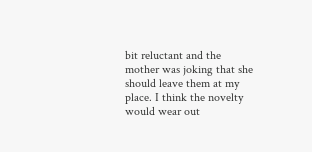bit reluctant and the mother was joking that she should leave them at my place. I think the novelty would wear out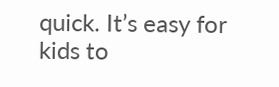quick. It’s easy for kids to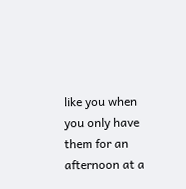like you when you only have them for an afternoon at a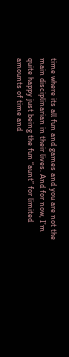time where its all fun and games and you are not the main disciplinarian in their lives. And for now, I’m quite happy just being the fun “aunt” for limited amounts of time and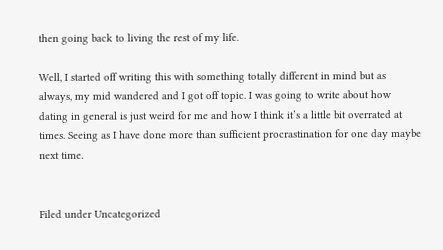then going back to living the rest of my life.

Well, I started off writing this with something totally different in mind but as always, my mid wandered and I got off topic. I was going to write about how dating in general is just weird for me and how I think it’s a little bit overrated at times. Seeing as I have done more than sufficient procrastination for one day maybe next time.


Filed under Uncategorized